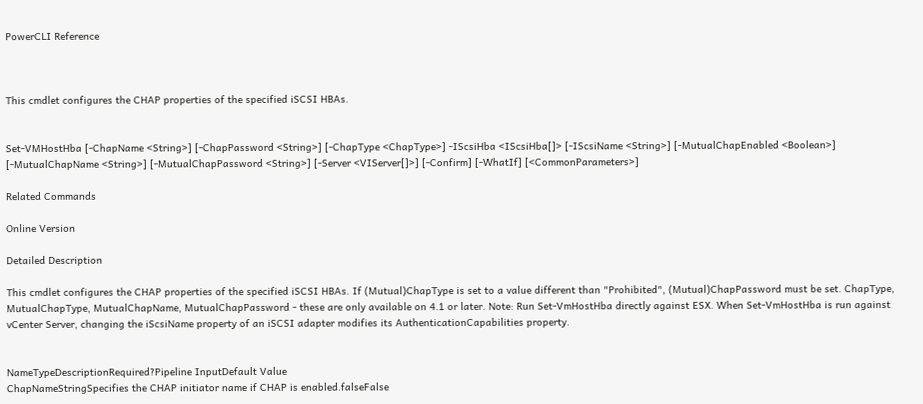PowerCLI Reference



This cmdlet configures the CHAP properties of the specified iSCSI HBAs.


Set-VMHostHba [-ChapName <String>] [-ChapPassword <String>] [-ChapType <ChapType>] -IScsiHba <IScsiHba[]> [-IScsiName <String>] [-MutualChapEnabled <Boolean>] [-MutualChapName <String>] [-MutualChapPassword <String>] [-Server <VIServer[]>] [-Confirm] [-WhatIf] [<CommonParameters>]

Related Commands

Online Version

Detailed Description

This cmdlet configures the CHAP properties of the specified iSCSI HBAs. If (Mutual)ChapType is set to a value different than "Prohibited", (Mutual)ChapPassword must be set. ChapType, MutualChapType, MutualChapName, MutualChapPassword - these are only available on 4.1 or later. Note: Run Set-VmHostHba directly against ESX. When Set-VmHostHba is run against vCenter Server, changing the iScsiName property of an iSCSI adapter modifies its AuthenticationCapabilities property.


NameTypeDescriptionRequired?Pipeline InputDefault Value
ChapNameStringSpecifies the CHAP initiator name if CHAP is enabled.falseFalse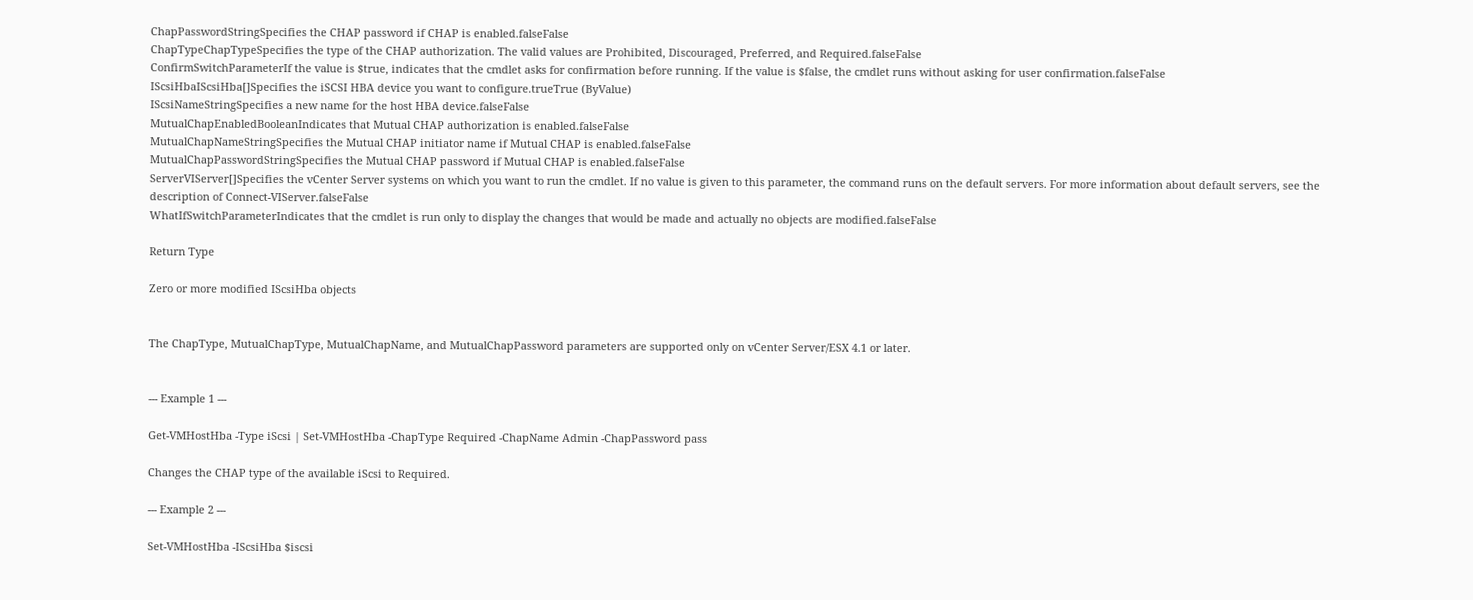ChapPasswordStringSpecifies the CHAP password if CHAP is enabled.falseFalse
ChapTypeChapTypeSpecifies the type of the CHAP authorization. The valid values are Prohibited, Discouraged, Preferred, and Required.falseFalse
ConfirmSwitchParameterIf the value is $true, indicates that the cmdlet asks for confirmation before running. If the value is $false, the cmdlet runs without asking for user confirmation.falseFalse
IScsiHbaIScsiHba[]Specifies the iSCSI HBA device you want to configure.trueTrue (ByValue)
IScsiNameStringSpecifies a new name for the host HBA device.falseFalse
MutualChapEnabledBooleanIndicates that Mutual CHAP authorization is enabled.falseFalse
MutualChapNameStringSpecifies the Mutual CHAP initiator name if Mutual CHAP is enabled.falseFalse
MutualChapPasswordStringSpecifies the Mutual CHAP password if Mutual CHAP is enabled.falseFalse
ServerVIServer[]Specifies the vCenter Server systems on which you want to run the cmdlet. If no value is given to this parameter, the command runs on the default servers. For more information about default servers, see the description of Connect-VIServer.falseFalse
WhatIfSwitchParameterIndicates that the cmdlet is run only to display the changes that would be made and actually no objects are modified.falseFalse

Return Type

Zero or more modified IScsiHba objects


The ChapType, MutualChapType, MutualChapName, and MutualChapPassword parameters are supported only on vCenter Server/ESX 4.1 or later.


--- Example 1 ---

Get-VMHostHba -Type iScsi | Set-VMHostHba -ChapType Required -ChapName Admin -ChapPassword pass

Changes the CHAP type of the available iScsi to Required.

--- Example 2 ---

Set-VMHostHba -IScsiHba $iscsi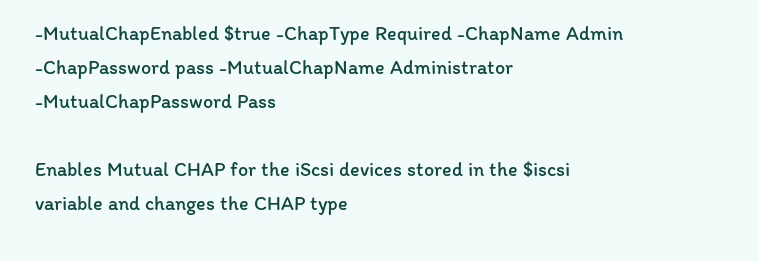-MutualChapEnabled $true -ChapType Required -ChapName Admin -ChapPassword pass -MutualChapName Administrator -MutualChapPassword Pass

Enables Mutual CHAP for the iScsi devices stored in the $iscsi variable and changes the CHAP type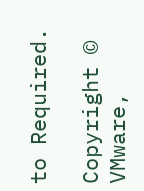to Required.

Copyright © VMware,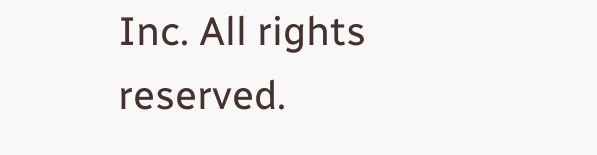Inc. All rights reserved.